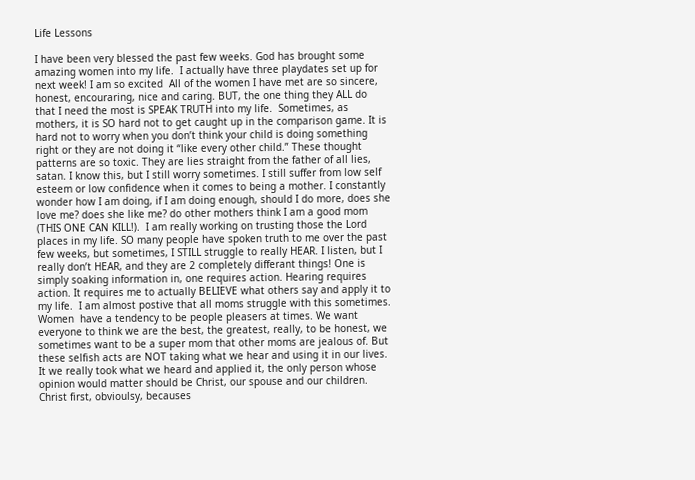Life Lessons

I have been very blessed the past few weeks. God has brought some amazing women into my life.  I actually have three playdates set up for next week! I am so excited  All of the women I have met are so sincere, honest, encouraring, nice and caring. BUT, the one thing they ALL do that I need the most is SPEAK TRUTH into my life.  Sometimes, as mothers, it is SO hard not to get caught up in the comparison game. It is hard not to worry when you don’t think your child is doing something right or they are not doing it “like every other child.” These thought patterns are so toxic. They are lies straight from the father of all lies, satan. I know this, but I still worry sometimes. I still suffer from low self esteem or low confidence when it comes to being a mother. I constantly wonder how I am doing, if I am doing enough, should I do more, does she love me? does she like me? do other mothers think I am a good mom (THIS ONE CAN KILL!).  I am really working on trusting those the Lord places in my life. SO many people have spoken truth to me over the past few weeks, but sometimes, I STILL struggle to really HEAR. I listen, but I really don’t HEAR, and they are 2 completely differant things! One is simply soaking information in, one requires action. Hearing requires action. It requires me to actually BELIEVE what others say and apply it to my life.  I am almost postive that all moms struggle with this sometimes.  Women  have a tendency to be people pleasers at times. We want everyone to think we are the best, the greatest, really, to be honest, we sometimes want to be a super mom that other moms are jealous of. But these selfish acts are NOT taking what we hear and using it in our lives. It we really took what we heard and applied it, the only person whose opinion would matter should be Christ, our spouse and our children. Christ first, obvioulsy, becauses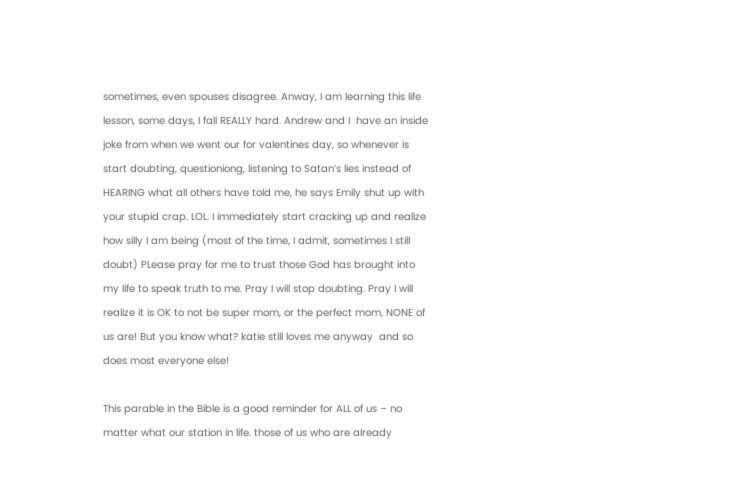sometimes, even spouses disagree. Anway, I am learning this life lesson, some days, I fall REALLY hard. Andrew and I  have an inside joke from when we went our for valentines day, so whenever is start doubting, questioniong, listening to Satan’s lies instead of HEARING what all others have told me, he says Emily shut up with your stupid crap. LOL. I immediately start cracking up and realize how silly I am being (most of the time, I admit, sometimes I still doubt) PLease pray for me to trust those God has brought into my life to speak truth to me. Pray I will stop doubting. Pray I will realize it is OK to not be super mom, or the perfect mom, NONE of us are! But you know what? katie still loves me anyway  and so does most everyone else!

This parable in the Bible is a good reminder for ALL of us – no matter what our station in life. those of us who are already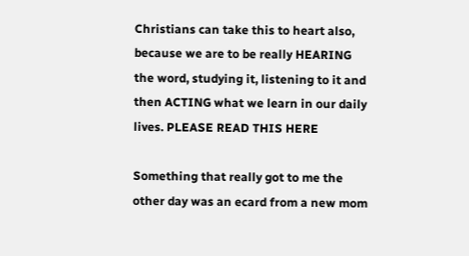Christians can take this to heart also, because we are to be really HEARING the word, studying it, listening to it and then ACTING what we learn in our daily lives. PLEASE READ THIS HERE

Something that really got to me the other day was an ecard from a new mom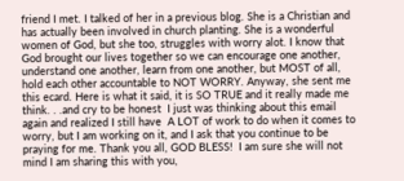friend I met. I talked of her in a previous blog. She is a Christian and has actually been involved in church planting. She is a wonderful women of God, but she too, struggles with worry alot. I know that God brought our lives together so we can encourage one another, understand one another, learn from one another, but MOST of all, hold each other accountable to NOT WORRY. Anyway, she sent me this ecard. Here is what it said, it is SO TRUE and it really made me think. . .and cry to be honest  I just was thinking about this email again and realized I still have  A LOT of work to do when it comes to worry, but I am working on it, and I ask that you continue to be praying for me. Thank you all, GOD BLESS!  I am sure she will not mind I am sharing this with you,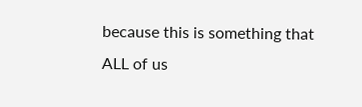because this is something that ALL of us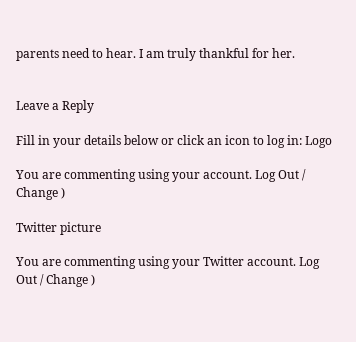parents need to hear. I am truly thankful for her.


Leave a Reply

Fill in your details below or click an icon to log in: Logo

You are commenting using your account. Log Out / Change )

Twitter picture

You are commenting using your Twitter account. Log Out / Change )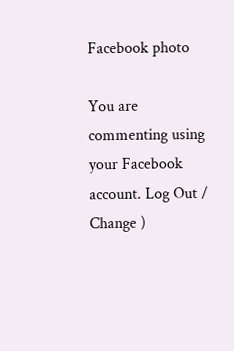Facebook photo

You are commenting using your Facebook account. Log Out / Change )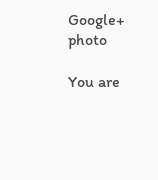Google+ photo

You are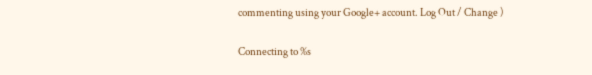commenting using your Google+ account. Log Out / Change )

Connecting to %s